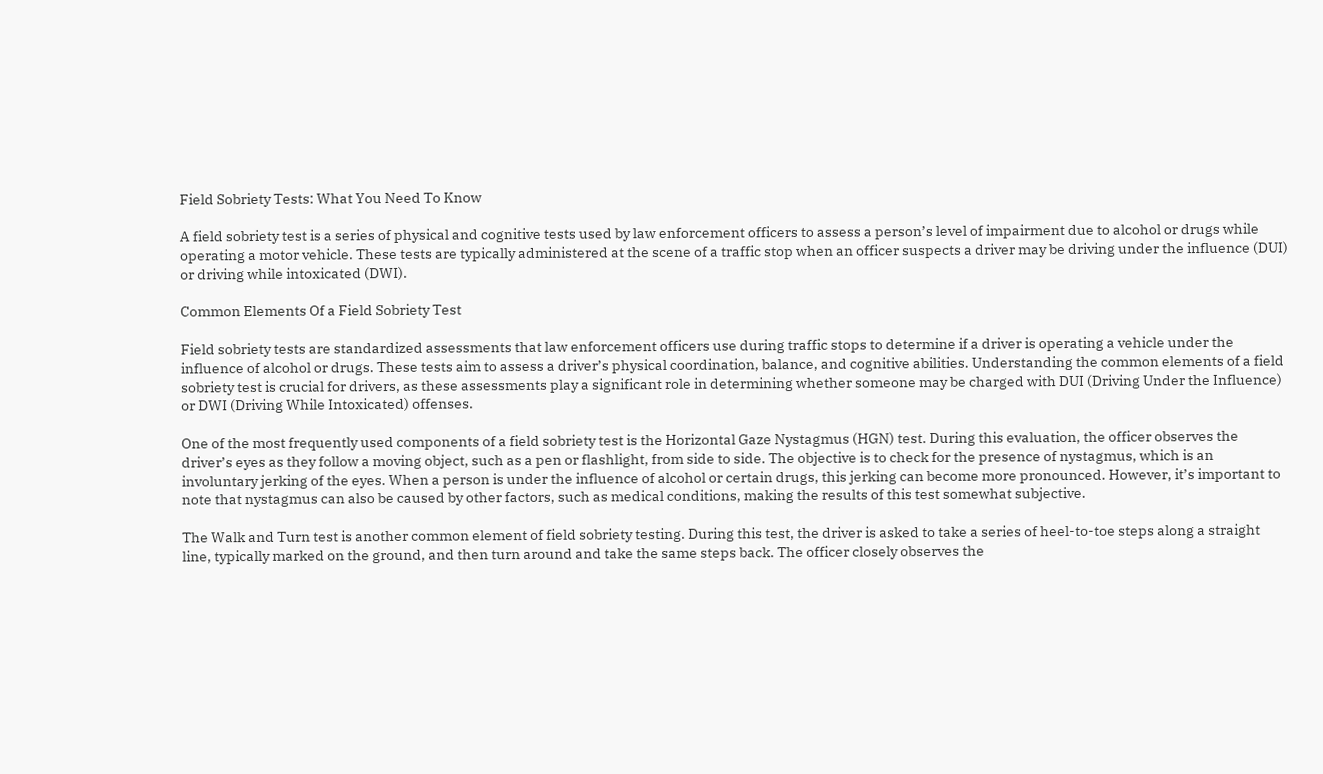Field Sobriety Tests: What You Need To Know

A field sobriety test is a series of physical and cognitive tests used by law enforcement officers to assess a person’s level of impairment due to alcohol or drugs while operating a motor vehicle. These tests are typically administered at the scene of a traffic stop when an officer suspects a driver may be driving under the influence (DUI) or driving while intoxicated (DWI).

Common Elements Of a Field Sobriety Test

Field sobriety tests are standardized assessments that law enforcement officers use during traffic stops to determine if a driver is operating a vehicle under the influence of alcohol or drugs. These tests aim to assess a driver’s physical coordination, balance, and cognitive abilities. Understanding the common elements of a field sobriety test is crucial for drivers, as these assessments play a significant role in determining whether someone may be charged with DUI (Driving Under the Influence) or DWI (Driving While Intoxicated) offenses.

One of the most frequently used components of a field sobriety test is the Horizontal Gaze Nystagmus (HGN) test. During this evaluation, the officer observes the driver’s eyes as they follow a moving object, such as a pen or flashlight, from side to side. The objective is to check for the presence of nystagmus, which is an involuntary jerking of the eyes. When a person is under the influence of alcohol or certain drugs, this jerking can become more pronounced. However, it’s important to note that nystagmus can also be caused by other factors, such as medical conditions, making the results of this test somewhat subjective.

The Walk and Turn test is another common element of field sobriety testing. During this test, the driver is asked to take a series of heel-to-toe steps along a straight line, typically marked on the ground, and then turn around and take the same steps back. The officer closely observes the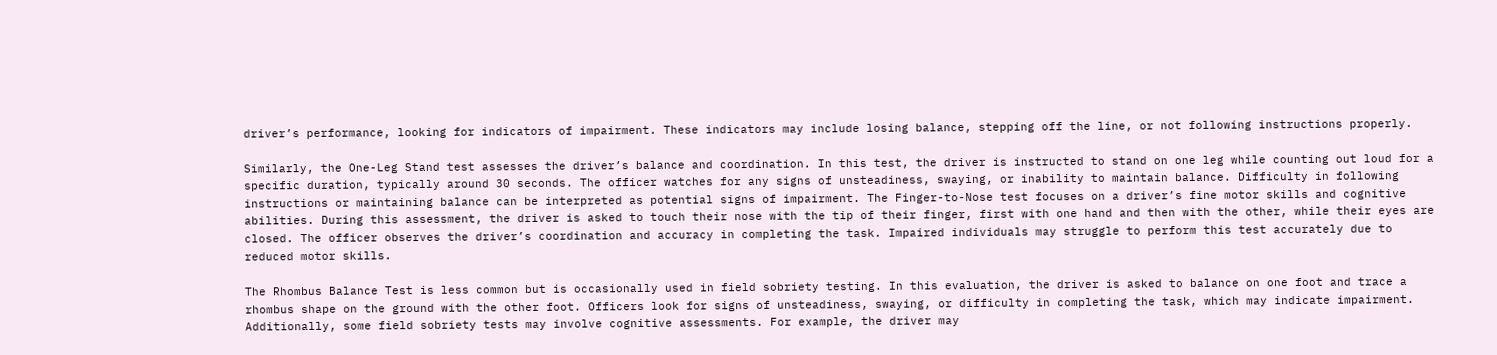driver’s performance, looking for indicators of impairment. These indicators may include losing balance, stepping off the line, or not following instructions properly.

Similarly, the One-Leg Stand test assesses the driver’s balance and coordination. In this test, the driver is instructed to stand on one leg while counting out loud for a specific duration, typically around 30 seconds. The officer watches for any signs of unsteadiness, swaying, or inability to maintain balance. Difficulty in following instructions or maintaining balance can be interpreted as potential signs of impairment. The Finger-to-Nose test focuses on a driver’s fine motor skills and cognitive abilities. During this assessment, the driver is asked to touch their nose with the tip of their finger, first with one hand and then with the other, while their eyes are closed. The officer observes the driver’s coordination and accuracy in completing the task. Impaired individuals may struggle to perform this test accurately due to reduced motor skills.

The Rhombus Balance Test is less common but is occasionally used in field sobriety testing. In this evaluation, the driver is asked to balance on one foot and trace a rhombus shape on the ground with the other foot. Officers look for signs of unsteadiness, swaying, or difficulty in completing the task, which may indicate impairment. Additionally, some field sobriety tests may involve cognitive assessments. For example, the driver may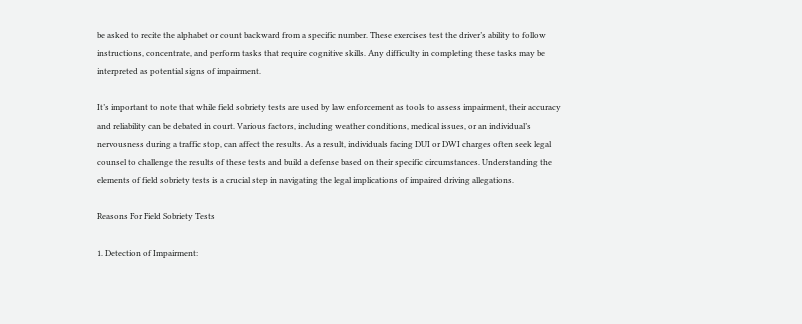be asked to recite the alphabet or count backward from a specific number. These exercises test the driver’s ability to follow instructions, concentrate, and perform tasks that require cognitive skills. Any difficulty in completing these tasks may be interpreted as potential signs of impairment.

It’s important to note that while field sobriety tests are used by law enforcement as tools to assess impairment, their accuracy and reliability can be debated in court. Various factors, including weather conditions, medical issues, or an individual’s nervousness during a traffic stop, can affect the results. As a result, individuals facing DUI or DWI charges often seek legal counsel to challenge the results of these tests and build a defense based on their specific circumstances. Understanding the elements of field sobriety tests is a crucial step in navigating the legal implications of impaired driving allegations.

Reasons For Field Sobriety Tests

1. Detection of Impairment: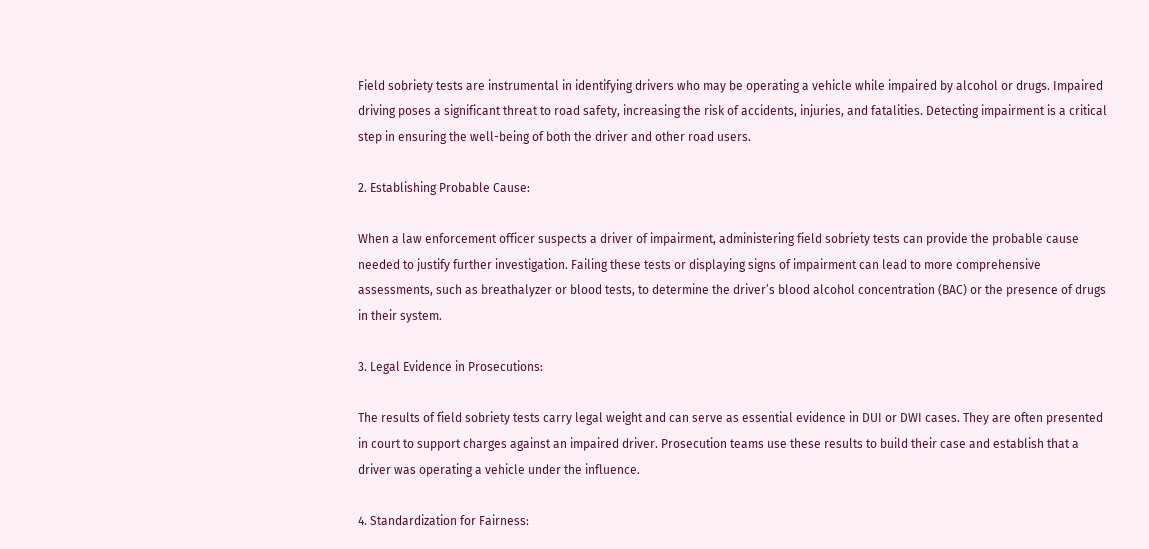Field sobriety tests are instrumental in identifying drivers who may be operating a vehicle while impaired by alcohol or drugs. Impaired driving poses a significant threat to road safety, increasing the risk of accidents, injuries, and fatalities. Detecting impairment is a critical step in ensuring the well-being of both the driver and other road users.

2. Establishing Probable Cause:

When a law enforcement officer suspects a driver of impairment, administering field sobriety tests can provide the probable cause needed to justify further investigation. Failing these tests or displaying signs of impairment can lead to more comprehensive assessments, such as breathalyzer or blood tests, to determine the driver’s blood alcohol concentration (BAC) or the presence of drugs in their system.

3. Legal Evidence in Prosecutions:

The results of field sobriety tests carry legal weight and can serve as essential evidence in DUI or DWI cases. They are often presented in court to support charges against an impaired driver. Prosecution teams use these results to build their case and establish that a driver was operating a vehicle under the influence.

4. Standardization for Fairness: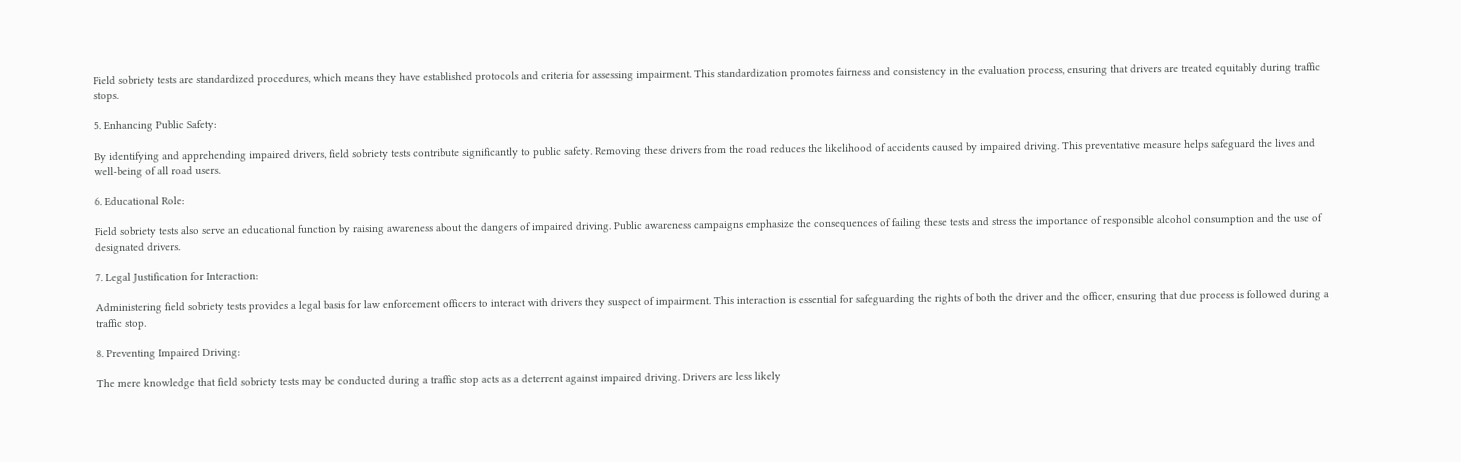Field sobriety tests are standardized procedures, which means they have established protocols and criteria for assessing impairment. This standardization promotes fairness and consistency in the evaluation process, ensuring that drivers are treated equitably during traffic stops.

5. Enhancing Public Safety:

By identifying and apprehending impaired drivers, field sobriety tests contribute significantly to public safety. Removing these drivers from the road reduces the likelihood of accidents caused by impaired driving. This preventative measure helps safeguard the lives and well-being of all road users.

6. Educational Role:

Field sobriety tests also serve an educational function by raising awareness about the dangers of impaired driving. Public awareness campaigns emphasize the consequences of failing these tests and stress the importance of responsible alcohol consumption and the use of designated drivers.

7. Legal Justification for Interaction:

Administering field sobriety tests provides a legal basis for law enforcement officers to interact with drivers they suspect of impairment. This interaction is essential for safeguarding the rights of both the driver and the officer, ensuring that due process is followed during a traffic stop.

8. Preventing Impaired Driving:

The mere knowledge that field sobriety tests may be conducted during a traffic stop acts as a deterrent against impaired driving. Drivers are less likely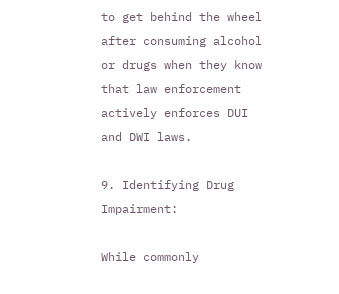to get behind the wheel after consuming alcohol or drugs when they know that law enforcement actively enforces DUI and DWI laws.

9. Identifying Drug Impairment:

While commonly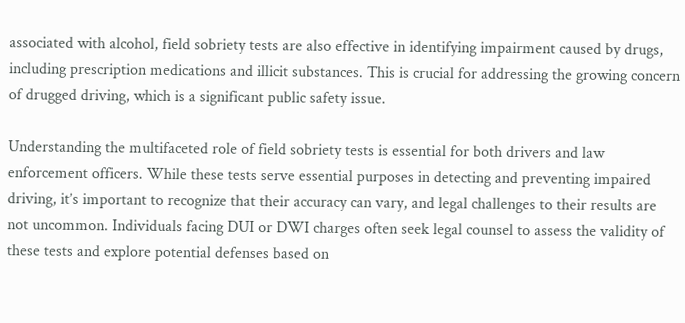associated with alcohol, field sobriety tests are also effective in identifying impairment caused by drugs, including prescription medications and illicit substances. This is crucial for addressing the growing concern of drugged driving, which is a significant public safety issue.

Understanding the multifaceted role of field sobriety tests is essential for both drivers and law enforcement officers. While these tests serve essential purposes in detecting and preventing impaired driving, it’s important to recognize that their accuracy can vary, and legal challenges to their results are not uncommon. Individuals facing DUI or DWI charges often seek legal counsel to assess the validity of these tests and explore potential defenses based on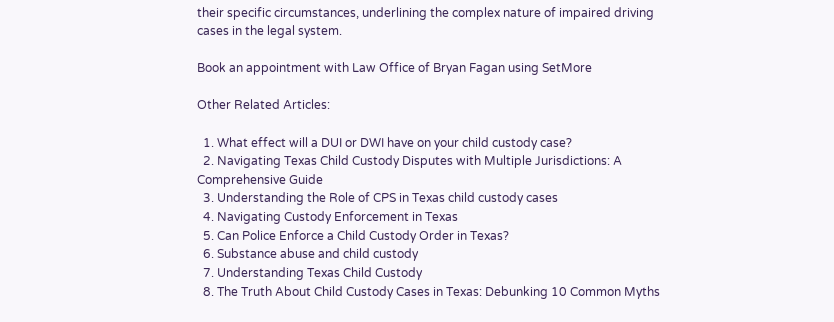their specific circumstances, underlining the complex nature of impaired driving cases in the legal system.

Book an appointment with Law Office of Bryan Fagan using SetMore

Other Related Articles:

  1. What effect will a DUI or DWI have on your child custody case?
  2. Navigating Texas Child Custody Disputes with Multiple Jurisdictions: A Comprehensive Guide
  3. Understanding the Role of CPS in Texas child custody cases
  4. Navigating Custody Enforcement in Texas
  5. Can Police Enforce a Child Custody Order in Texas?
  6. Substance abuse and child custody
  7. Understanding Texas Child Custody
  8. The Truth About Child Custody Cases in Texas: Debunking 10 Common Myths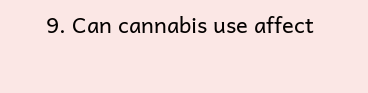9. Can cannabis use affect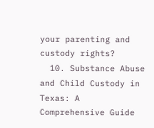your parenting and custody rights?
  10. Substance Abuse and Child Custody in Texas: A Comprehensive Guide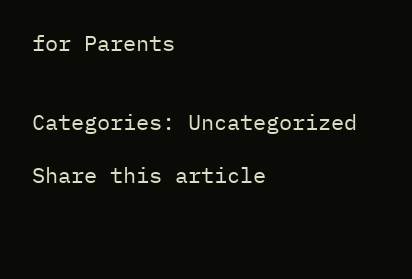for Parents


Categories: Uncategorized

Share this article